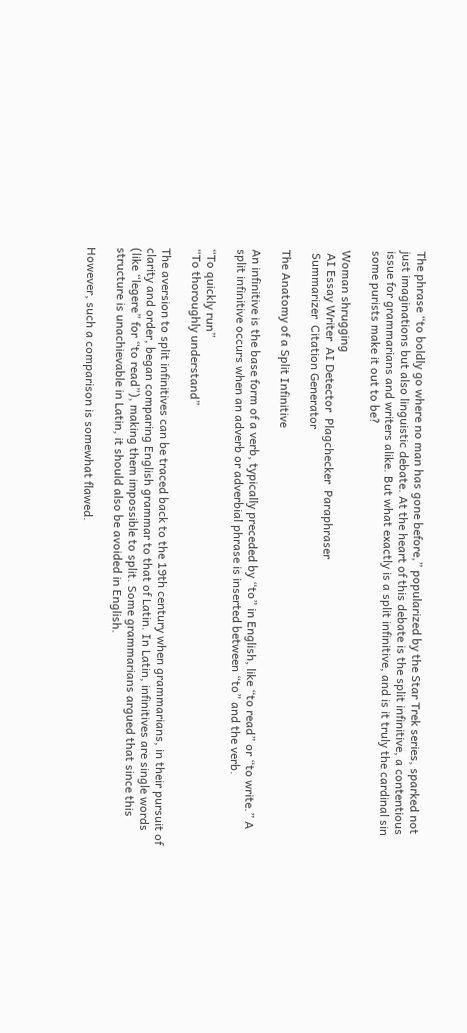The phrase “to boldly go where no man has gone before,” popularized by the Star Trek series, sparked not just imaginations but also linguistic debate. At the heart of this debate is the split infinitive, a contentious issue for grammarians and writers alike. But what exactly is a split infinitive, and is it truly the cardinal sin some purists make it out to be?

Woman shrugging
 AI Essay Writer  AI Detector  Plagchecker  Paraphraser
 Summarizer  Citation Generator

The Anatomy of a Split Infinitive

An infinitive is the base form of a verb, typically preceded by “to” in English, like “to read” or “to write.” A split infinitive occurs when an adverb or adverbial phrase is inserted between “to” and the verb.

“To quickly run”
“To thoroughly understand”

The aversion to split infinitives can be traced back to the 19th century when grammarians, in their pursuit of clarity and order, began comparing English grammar to that of Latin. In Latin, infinitives are single words (like “legere” for “to read”), making them impossible to split. Some grammarians argued that since this structure is unachievable in Latin, it should also be avoided in English.

However, such a comparison is somewhat flawed.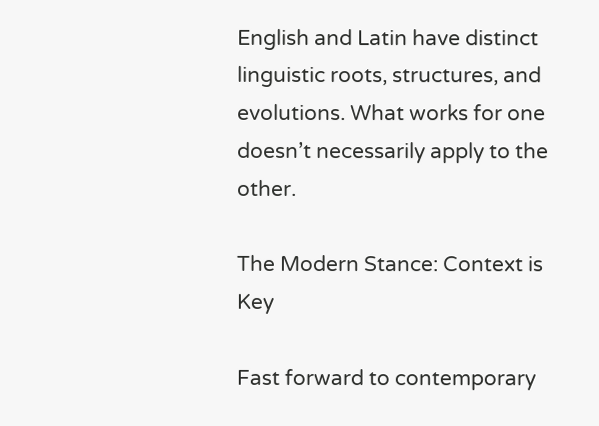English and Latin have distinct linguistic roots, structures, and evolutions. What works for one doesn’t necessarily apply to the other.

The Modern Stance: Context is Key

Fast forward to contemporary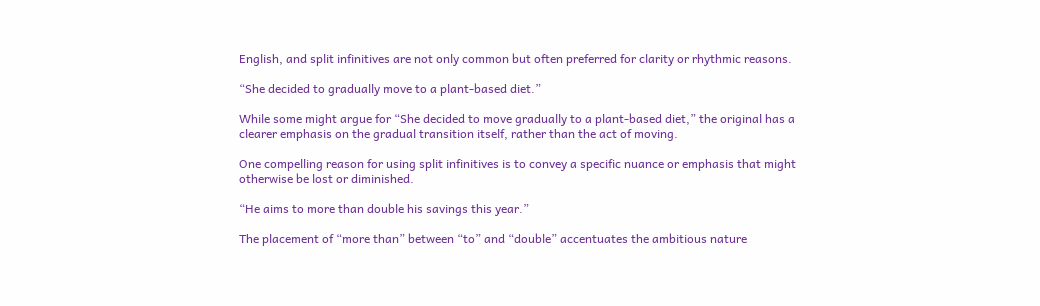English, and split infinitives are not only common but often preferred for clarity or rhythmic reasons.

“She decided to gradually move to a plant-based diet.”

While some might argue for “She decided to move gradually to a plant-based diet,” the original has a clearer emphasis on the gradual transition itself, rather than the act of moving.

One compelling reason for using split infinitives is to convey a specific nuance or emphasis that might otherwise be lost or diminished.

“He aims to more than double his savings this year.”

The placement of “more than” between “to” and “double” accentuates the ambitious nature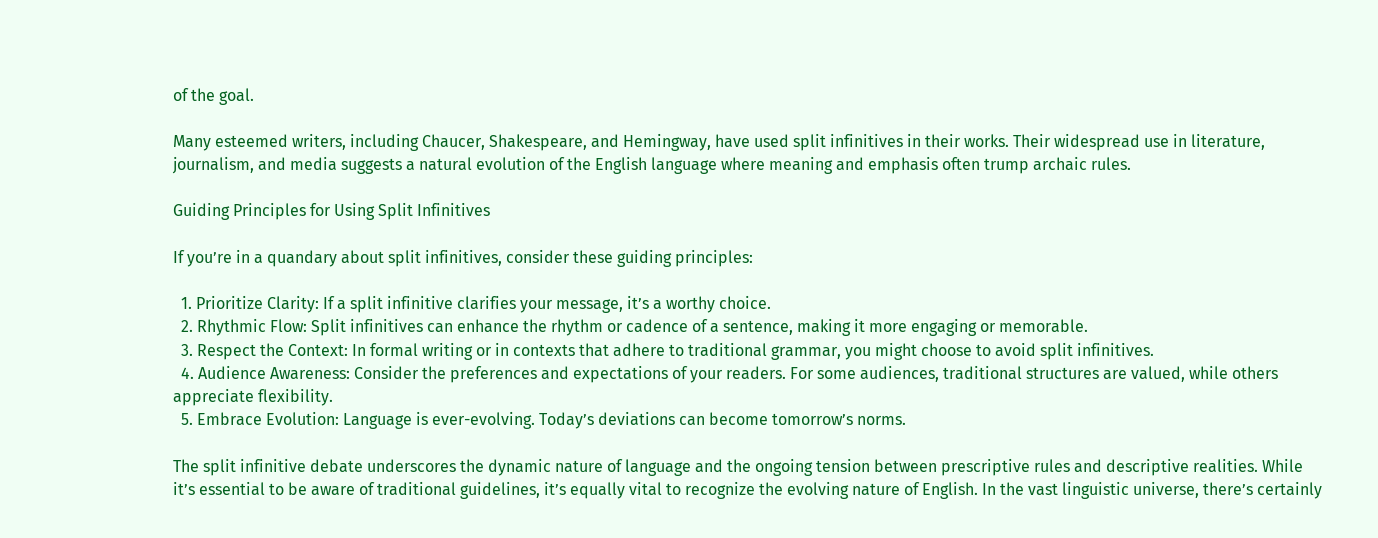of the goal.

Many esteemed writers, including Chaucer, Shakespeare, and Hemingway, have used split infinitives in their works. Their widespread use in literature, journalism, and media suggests a natural evolution of the English language where meaning and emphasis often trump archaic rules.

Guiding Principles for Using Split Infinitives

If you’re in a quandary about split infinitives, consider these guiding principles:

  1. Prioritize Clarity: If a split infinitive clarifies your message, it’s a worthy choice.
  2. Rhythmic Flow: Split infinitives can enhance the rhythm or cadence of a sentence, making it more engaging or memorable.
  3. Respect the Context: In formal writing or in contexts that adhere to traditional grammar, you might choose to avoid split infinitives.
  4. Audience Awareness: Consider the preferences and expectations of your readers. For some audiences, traditional structures are valued, while others appreciate flexibility.
  5. Embrace Evolution: Language is ever-evolving. Today’s deviations can become tomorrow’s norms.

The split infinitive debate underscores the dynamic nature of language and the ongoing tension between prescriptive rules and descriptive realities. While it’s essential to be aware of traditional guidelines, it’s equally vital to recognize the evolving nature of English. In the vast linguistic universe, there’s certainly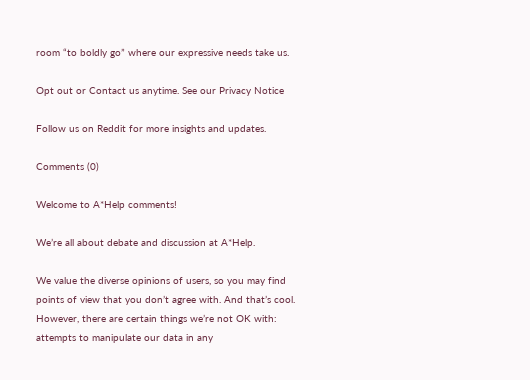room “to boldly go” where our expressive needs take us.

Opt out or Contact us anytime. See our Privacy Notice

Follow us on Reddit for more insights and updates.

Comments (0)

Welcome to A*Help comments!

We’re all about debate and discussion at A*Help.

We value the diverse opinions of users, so you may find points of view that you don’t agree with. And that’s cool. However, there are certain things we’re not OK with: attempts to manipulate our data in any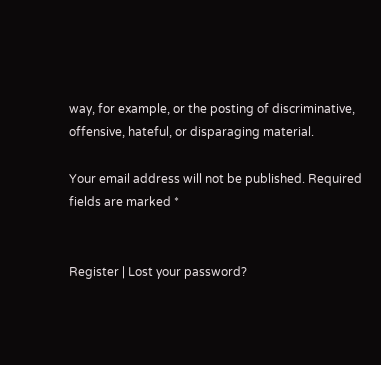way, for example, or the posting of discriminative, offensive, hateful, or disparaging material.

Your email address will not be published. Required fields are marked *


Register | Lost your password?